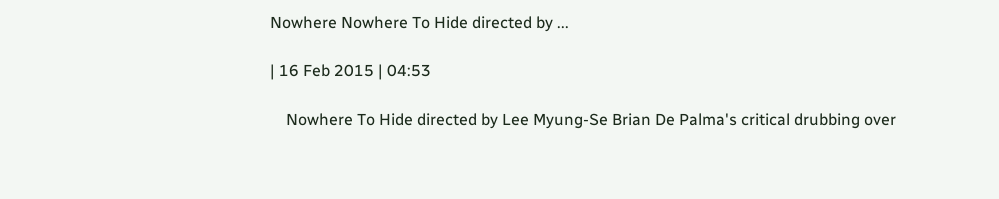Nowhere Nowhere To Hide directed by ...

| 16 Feb 2015 | 04:53

    Nowhere To Hide directed by Lee Myung-Se Brian De Palma's critical drubbing over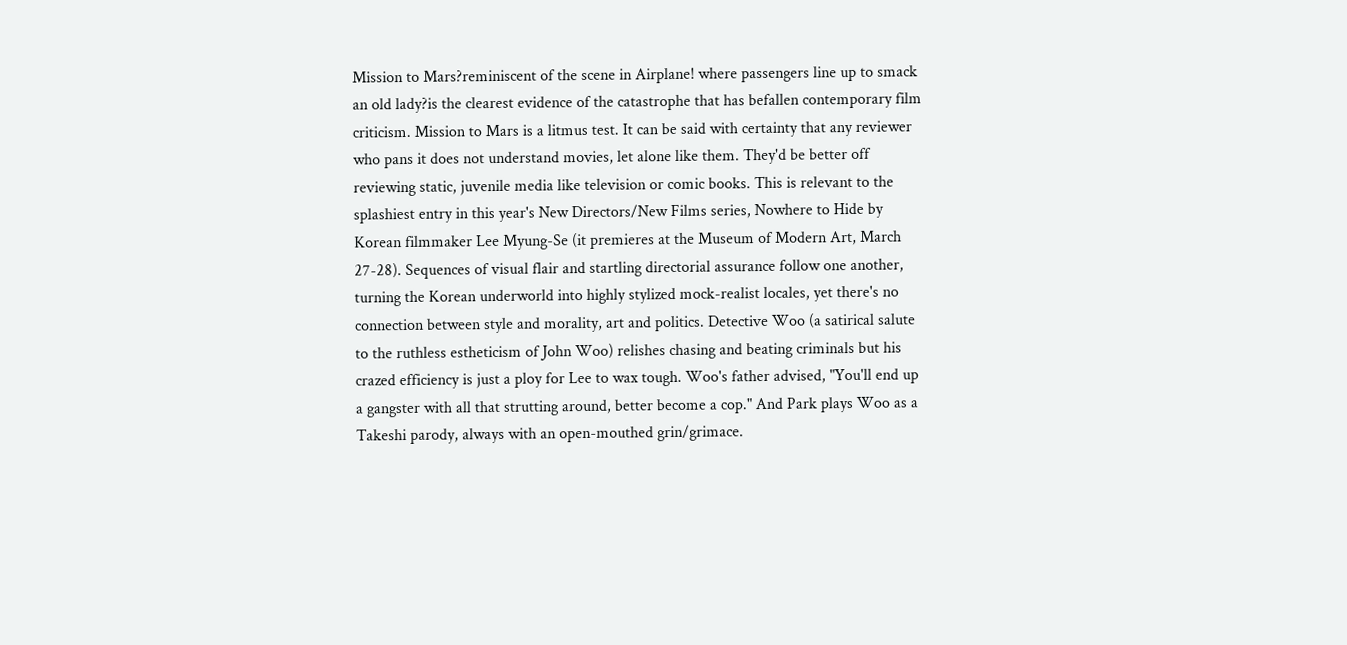Mission to Mars?reminiscent of the scene in Airplane! where passengers line up to smack an old lady?is the clearest evidence of the catastrophe that has befallen contemporary film criticism. Mission to Mars is a litmus test. It can be said with certainty that any reviewer who pans it does not understand movies, let alone like them. They'd be better off reviewing static, juvenile media like television or comic books. This is relevant to the splashiest entry in this year's New Directors/New Films series, Nowhere to Hide by Korean filmmaker Lee Myung-Se (it premieres at the Museum of Modern Art, March 27-28). Sequences of visual flair and startling directorial assurance follow one another, turning the Korean underworld into highly stylized mock-realist locales, yet there's no connection between style and morality, art and politics. Detective Woo (a satirical salute to the ruthless estheticism of John Woo) relishes chasing and beating criminals but his crazed efficiency is just a ploy for Lee to wax tough. Woo's father advised, "You'll end up a gangster with all that strutting around, better become a cop." And Park plays Woo as a Takeshi parody, always with an open-mouthed grin/grimace.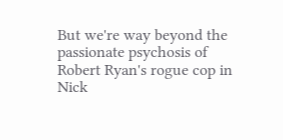But we're way beyond the passionate psychosis of Robert Ryan's rogue cop in Nick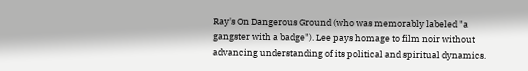Ray's On Dangerous Ground (who was memorably labeled "a gangster with a badge"). Lee pays homage to film noir without advancing understanding of its political and spiritual dynamics.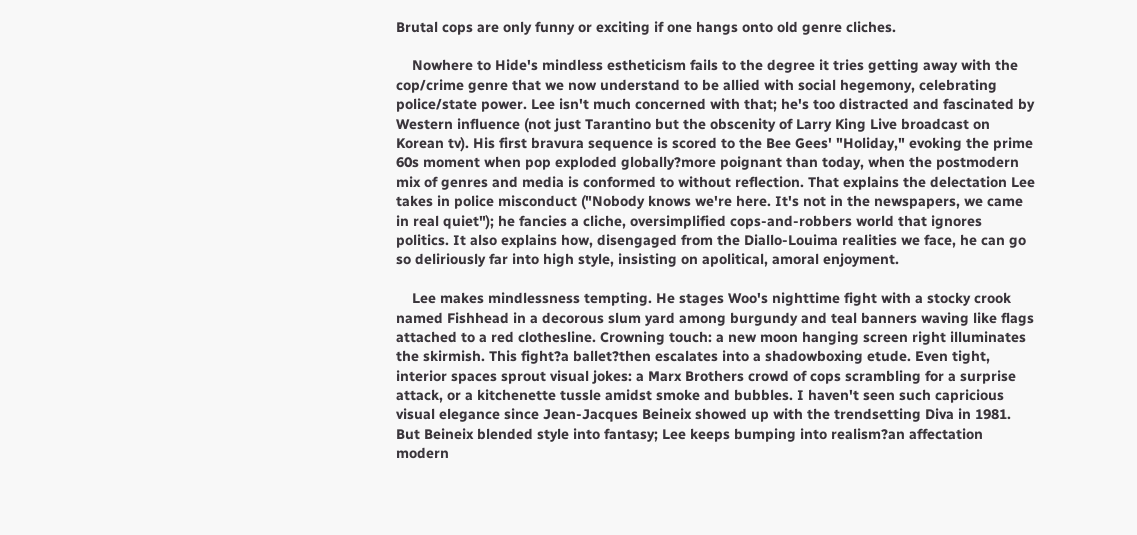Brutal cops are only funny or exciting if one hangs onto old genre cliches.

    Nowhere to Hide's mindless estheticism fails to the degree it tries getting away with the cop/crime genre that we now understand to be allied with social hegemony, celebrating police/state power. Lee isn't much concerned with that; he's too distracted and fascinated by Western influence (not just Tarantino but the obscenity of Larry King Live broadcast on Korean tv). His first bravura sequence is scored to the Bee Gees' "Holiday," evoking the prime 60s moment when pop exploded globally?more poignant than today, when the postmodern mix of genres and media is conformed to without reflection. That explains the delectation Lee takes in police misconduct ("Nobody knows we're here. It's not in the newspapers, we came in real quiet"); he fancies a cliche, oversimplified cops-and-robbers world that ignores politics. It also explains how, disengaged from the Diallo-Louima realities we face, he can go so deliriously far into high style, insisting on apolitical, amoral enjoyment.

    Lee makes mindlessness tempting. He stages Woo's nighttime fight with a stocky crook named Fishhead in a decorous slum yard among burgundy and teal banners waving like flags attached to a red clothesline. Crowning touch: a new moon hanging screen right illuminates the skirmish. This fight?a ballet?then escalates into a shadowboxing etude. Even tight, interior spaces sprout visual jokes: a Marx Brothers crowd of cops scrambling for a surprise attack, or a kitchenette tussle amidst smoke and bubbles. I haven't seen such capricious visual elegance since Jean-Jacques Beineix showed up with the trendsetting Diva in 1981. But Beineix blended style into fantasy; Lee keeps bumping into realism?an affectation modern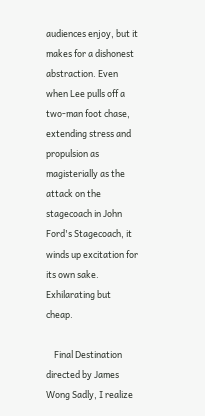audiences enjoy, but it makes for a dishonest abstraction. Even when Lee pulls off a two-man foot chase, extending stress and propulsion as magisterially as the attack on the stagecoach in John Ford's Stagecoach, it winds up excitation for its own sake. Exhilarating but cheap.

    Final Destination directed by James Wong Sadly, I realize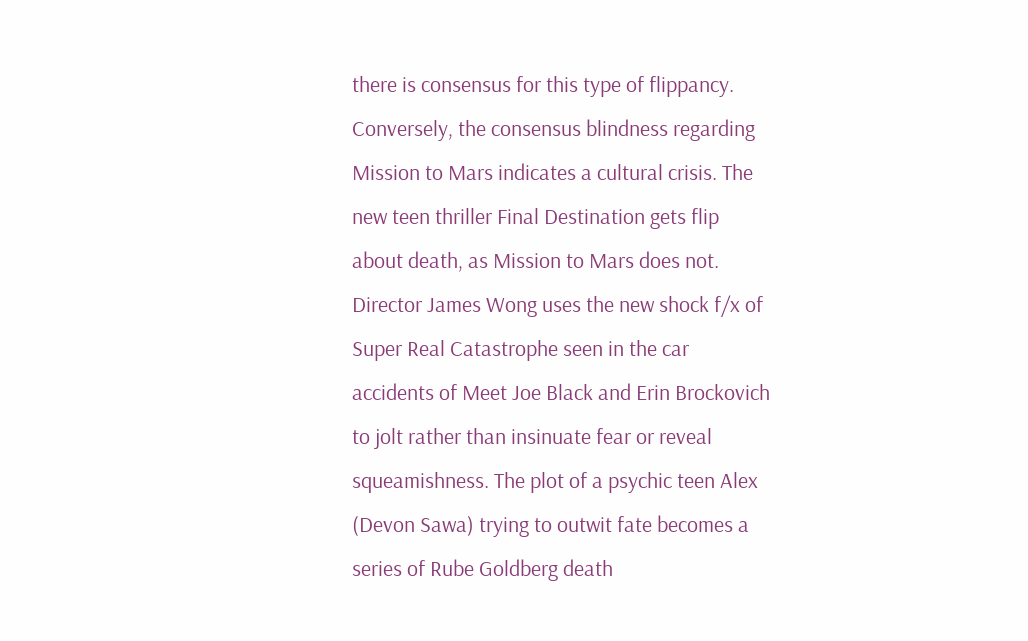there is consensus for this type of flippancy. Conversely, the consensus blindness regarding Mission to Mars indicates a cultural crisis. The new teen thriller Final Destination gets flip about death, as Mission to Mars does not. Director James Wong uses the new shock f/x of Super Real Catastrophe seen in the car accidents of Meet Joe Black and Erin Brockovich to jolt rather than insinuate fear or reveal squeamishness. The plot of a psychic teen Alex (Devon Sawa) trying to outwit fate becomes a series of Rube Goldberg death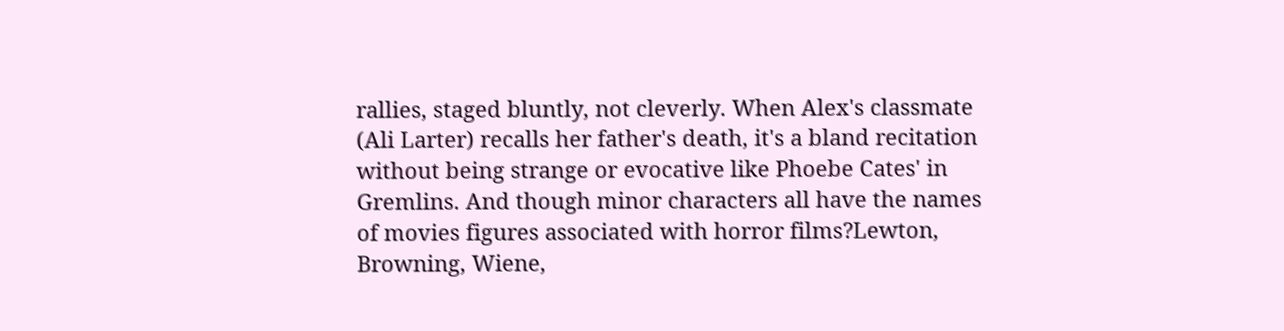rallies, staged bluntly, not cleverly. When Alex's classmate (Ali Larter) recalls her father's death, it's a bland recitation without being strange or evocative like Phoebe Cates' in Gremlins. And though minor characters all have the names of movies figures associated with horror films?Lewton, Browning, Wiene,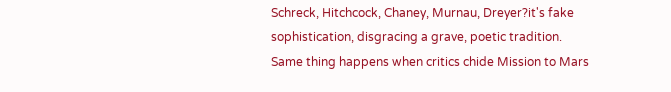Schreck, Hitchcock, Chaney, Murnau, Dreyer?it's fake sophistication, disgracing a grave, poetic tradition. Same thing happens when critics chide Mission to Mars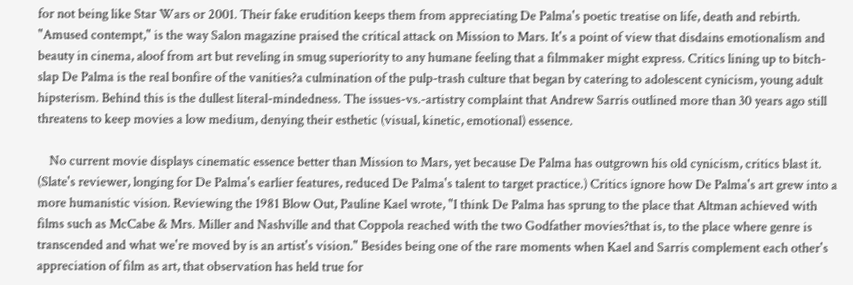for not being like Star Wars or 2001. Their fake erudition keeps them from appreciating De Palma's poetic treatise on life, death and rebirth. "Amused contempt," is the way Salon magazine praised the critical attack on Mission to Mars. It's a point of view that disdains emotionalism and beauty in cinema, aloof from art but reveling in smug superiority to any humane feeling that a filmmaker might express. Critics lining up to bitch-slap De Palma is the real bonfire of the vanities?a culmination of the pulp-trash culture that began by catering to adolescent cynicism, young adult hipsterism. Behind this is the dullest literal-mindedness. The issues-vs.-artistry complaint that Andrew Sarris outlined more than 30 years ago still threatens to keep movies a low medium, denying their esthetic (visual, kinetic, emotional) essence.

    No current movie displays cinematic essence better than Mission to Mars, yet because De Palma has outgrown his old cynicism, critics blast it. (Slate's reviewer, longing for De Palma's earlier features, reduced De Palma's talent to target practice.) Critics ignore how De Palma's art grew into a more humanistic vision. Reviewing the 1981 Blow Out, Pauline Kael wrote, "I think De Palma has sprung to the place that Altman achieved with films such as McCabe & Mrs. Miller and Nashville and that Coppola reached with the two Godfather movies?that is, to the place where genre is transcended and what we're moved by is an artist's vision." Besides being one of the rare moments when Kael and Sarris complement each other's appreciation of film as art, that observation has held true for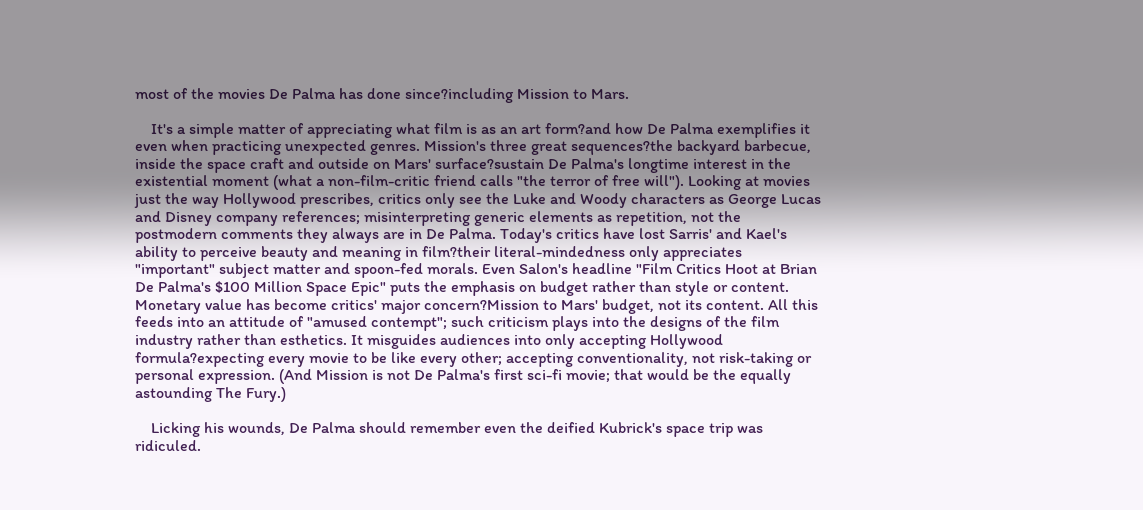most of the movies De Palma has done since?including Mission to Mars.

    It's a simple matter of appreciating what film is as an art form?and how De Palma exemplifies it even when practicing unexpected genres. Mission's three great sequences?the backyard barbecue, inside the space craft and outside on Mars' surface?sustain De Palma's longtime interest in the existential moment (what a non-film-critic friend calls "the terror of free will"). Looking at movies just the way Hollywood prescribes, critics only see the Luke and Woody characters as George Lucas and Disney company references; misinterpreting generic elements as repetition, not the postmodern comments they always are in De Palma. Today's critics have lost Sarris' and Kael's ability to perceive beauty and meaning in film?their literal-mindedness only appreciates "important" subject matter and spoon-fed morals. Even Salon's headline "Film Critics Hoot at Brian De Palma's $100 Million Space Epic" puts the emphasis on budget rather than style or content. Monetary value has become critics' major concern?Mission to Mars' budget, not its content. All this feeds into an attitude of "amused contempt"; such criticism plays into the designs of the film industry rather than esthetics. It misguides audiences into only accepting Hollywood formula?expecting every movie to be like every other; accepting conventionality, not risk-taking or personal expression. (And Mission is not De Palma's first sci-fi movie; that would be the equally astounding The Fury.)

    Licking his wounds, De Palma should remember even the deified Kubrick's space trip was ridiculed.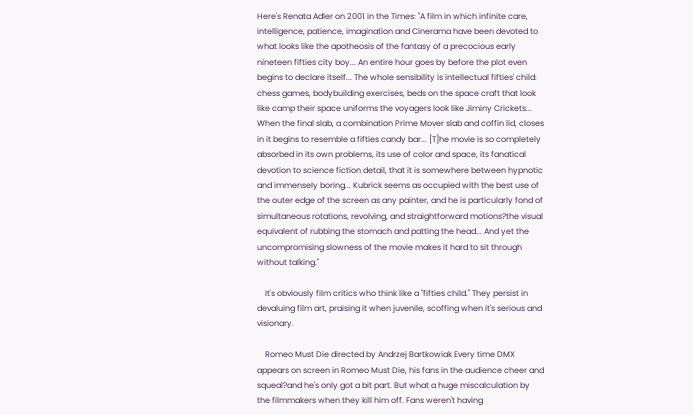Here's Renata Adler on 2001 in the Times: "A film in which infinite care, intelligence, patience, imagination and Cinerama have been devoted to what looks like the apotheosis of the fantasy of a precocious early nineteen fifties city boy... An entire hour goes by before the plot even begins to declare itself... The whole sensibility is intellectual fifties' child: chess games, bodybuilding exercises, beds on the space craft that look like camp their space uniforms the voyagers look like Jiminy Crickets... When the final slab, a combination Prime Mover slab and coffin lid, closes in it begins to resemble a fifties candy bar... [T]he movie is so completely absorbed in its own problems, its use of color and space, its fanatical devotion to science fiction detail, that it is somewhere between hypnotic and immensely boring... Kubrick seems as occupied with the best use of the outer edge of the screen as any painter, and he is particularly fond of simultaneous rotations, revolving, and straightforward motions?the visual equivalent of rubbing the stomach and patting the head... And yet the uncompromising slowness of the movie makes it hard to sit through without talking."

    It's obviously film critics who think like a "fifties child." They persist in devaluing film art, praising it when juvenile, scoffing when it's serious and visionary.

    Romeo Must Die directed by Andrzej Bartkowiak Every time DMX appears on screen in Romeo Must Die, his fans in the audience cheer and squeal?and he's only got a bit part. But what a huge miscalculation by the filmmakers when they kill him off. Fans weren't having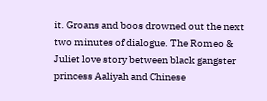it. Groans and boos drowned out the next two minutes of dialogue. The Romeo & Juliet love story between black gangster princess Aaliyah and Chinese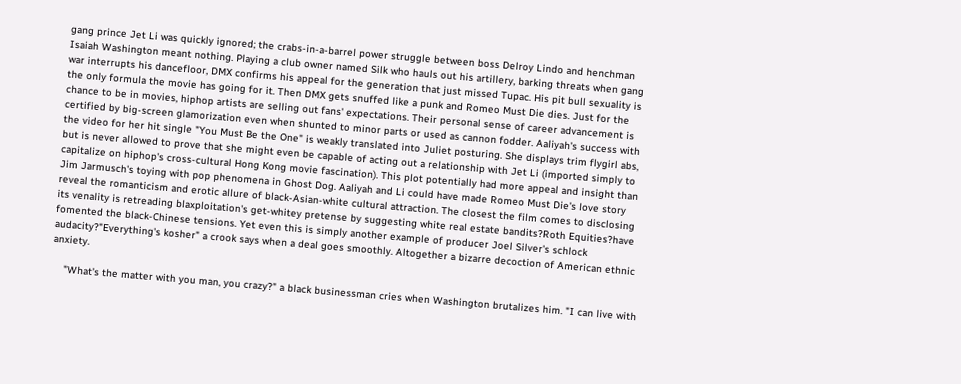gang prince Jet Li was quickly ignored; the crabs-in-a-barrel power struggle between boss Delroy Lindo and henchman Isaiah Washington meant nothing. Playing a club owner named Silk who hauls out his artillery, barking threats when gang war interrupts his dancefloor, DMX confirms his appeal for the generation that just missed Tupac. His pit bull sexuality is the only formula the movie has going for it. Then DMX gets snuffed like a punk and Romeo Must Die dies. Just for the chance to be in movies, hiphop artists are selling out fans' expectations. Their personal sense of career advancement is certified by big-screen glamorization even when shunted to minor parts or used as cannon fodder. Aaliyah's success with the video for her hit single "You Must Be the One" is weakly translated into Juliet posturing. She displays trim flygirl abs, but is never allowed to prove that she might even be capable of acting out a relationship with Jet Li (imported simply to capitalize on hiphop's cross-cultural Hong Kong movie fascination). This plot potentially had more appeal and insight than Jim Jarmusch's toying with pop phenomena in Ghost Dog. Aaliyah and Li could have made Romeo Must Die's love story reveal the romanticism and erotic allure of black-Asian-white cultural attraction. The closest the film comes to disclosing its venality is retreading blaxploitation's get-whitey pretense by suggesting white real estate bandits?Roth Equities?have fomented the black-Chinese tensions. Yet even this is simply another example of producer Joel Silver's schlock audacity?"Everything's kosher" a crook says when a deal goes smoothly. Altogether a bizarre decoction of American ethnic anxiety.

    "What's the matter with you man, you crazy?" a black businessman cries when Washington brutalizes him. "I can live with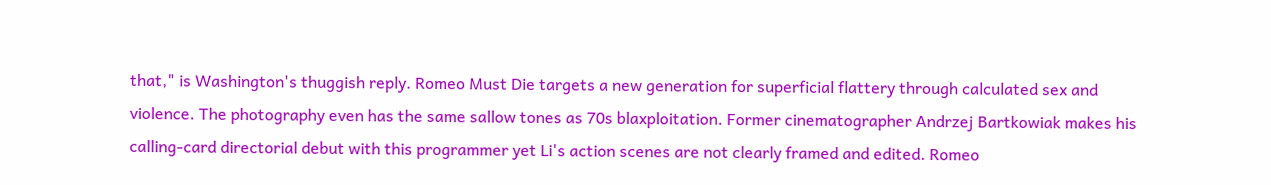that," is Washington's thuggish reply. Romeo Must Die targets a new generation for superficial flattery through calculated sex and violence. The photography even has the same sallow tones as 70s blaxploitation. Former cinematographer Andrzej Bartkowiak makes his calling-card directorial debut with this programmer yet Li's action scenes are not clearly framed and edited. Romeo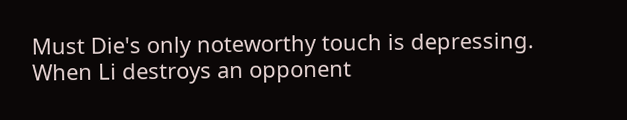Must Die's only noteworthy touch is depressing. When Li destroys an opponent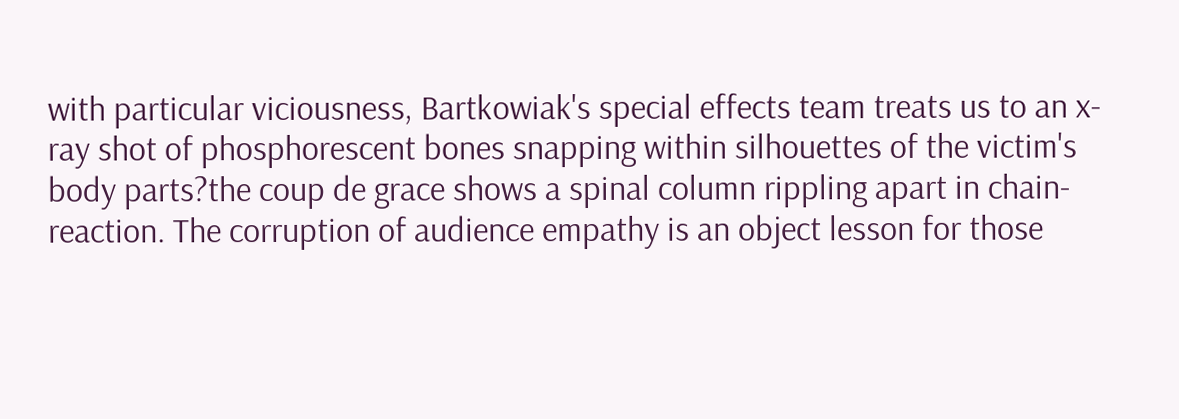with particular viciousness, Bartkowiak's special effects team treats us to an x-ray shot of phosphorescent bones snapping within silhouettes of the victim's body parts?the coup de grace shows a spinal column rippling apart in chain-reaction. The corruption of audience empathy is an object lesson for those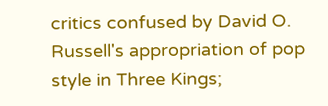critics confused by David O. Russell's appropriation of pop style in Three Kings;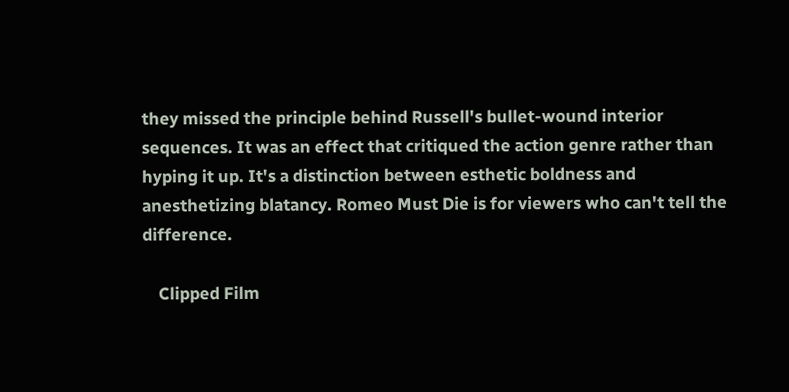they missed the principle behind Russell's bullet-wound interior sequences. It was an effect that critiqued the action genre rather than hyping it up. It's a distinction between esthetic boldness and anesthetizing blatancy. Romeo Must Die is for viewers who can't tell the difference.

    Clipped Film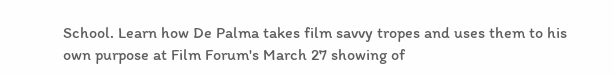School. Learn how De Palma takes film savvy tropes and uses them to his own purpose at Film Forum's March 27 showing of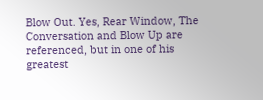Blow Out. Yes, Rear Window, The Conversation and Blow Up are referenced, but in one of his greatest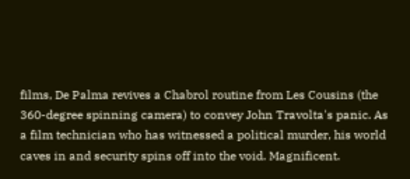films, De Palma revives a Chabrol routine from Les Cousins (the 360-degree spinning camera) to convey John Travolta's panic. As a film technician who has witnessed a political murder, his world caves in and security spins off into the void. Magnificent.